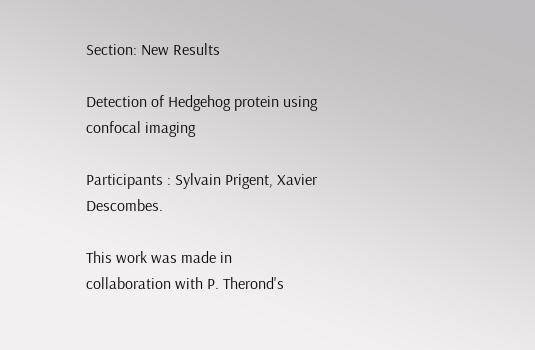Section: New Results

Detection of Hedgehog protein using confocal imaging

Participants : Sylvain Prigent, Xavier Descombes.

This work was made in collaboration with P. Therond's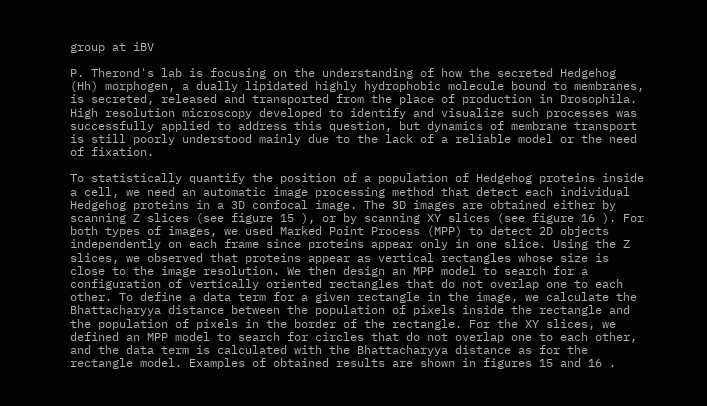group at iBV

P. Therond's lab is focusing on the understanding of how the secreted Hedgehog (Hh) morphogen, a dually lipidated highly hydrophobic molecule bound to membranes, is secreted, released and transported from the place of production in Drosophila. High resolution microscopy developed to identify and visualize such processes was successfully applied to address this question, but dynamics of membrane transport is still poorly understood mainly due to the lack of a reliable model or the need of fixation.

To statistically quantify the position of a population of Hedgehog proteins inside a cell, we need an automatic image processing method that detect each individual Hedgehog proteins in a 3D confocal image. The 3D images are obtained either by scanning Z slices (see figure 15 ), or by scanning XY slices (see figure 16 ). For both types of images, we used Marked Point Process (MPP) to detect 2D objects independently on each frame since proteins appear only in one slice. Using the Z slices, we observed that proteins appear as vertical rectangles whose size is close to the image resolution. We then design an MPP model to search for a configuration of vertically oriented rectangles that do not overlap one to each other. To define a data term for a given rectangle in the image, we calculate the Bhattacharyya distance between the population of pixels inside the rectangle and the population of pixels in the border of the rectangle. For the XY slices, we defined an MPP model to search for circles that do not overlap one to each other, and the data term is calculated with the Bhattacharyya distance as for the rectangle model. Examples of obtained results are shown in figures 15 and 16 .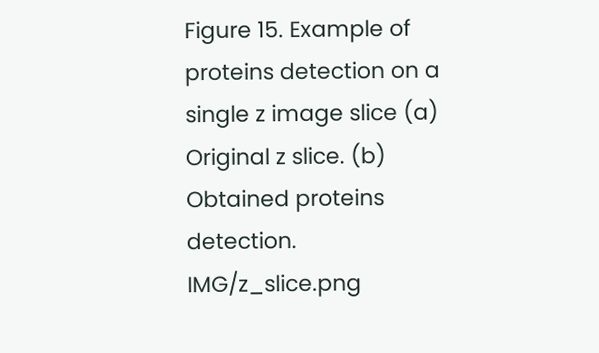Figure 15. Example of proteins detection on a single z image slice (a) Original z slice. (b) Obtained proteins detection.
IMG/z_slice.png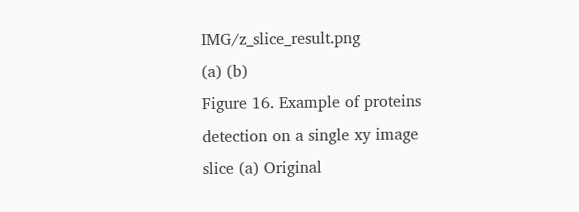IMG/z_slice_result.png
(a) (b)
Figure 16. Example of proteins detection on a single xy image slice (a) Original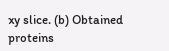xy slice. (b) Obtained proteins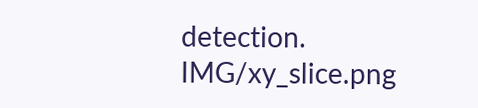detection.
IMG/xy_slice.png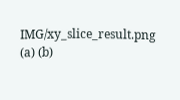IMG/xy_slice_result.png
(a) (b)